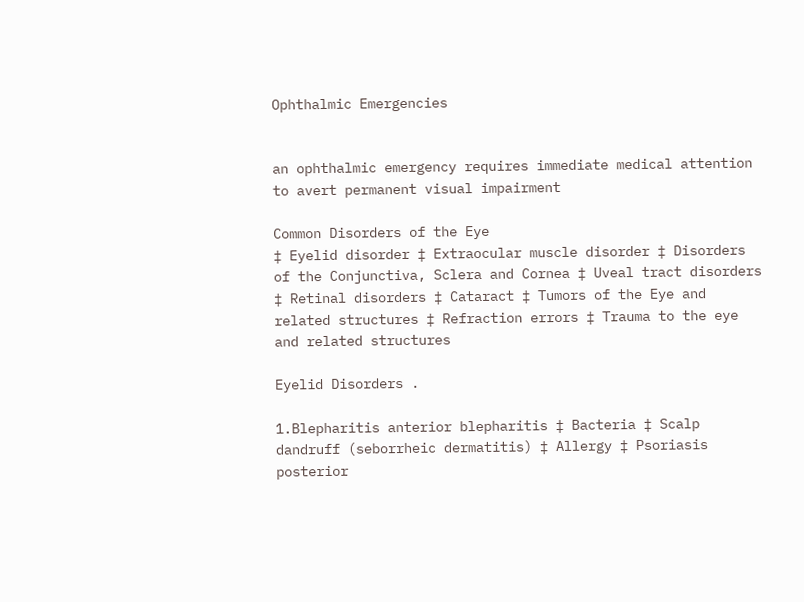Ophthalmic Emergencies


an ophthalmic emergency requires immediate medical attention to avert permanent visual impairment

Common Disorders of the Eye
‡ Eyelid disorder ‡ Extraocular muscle disorder ‡ Disorders of the Conjunctiva, Sclera and Cornea ‡ Uveal tract disorders ‡ Retinal disorders ‡ Cataract ‡ Tumors of the Eye and related structures ‡ Refraction errors ‡ Trauma to the eye and related structures

Eyelid Disorders .

1.Blepharitis anterior blepharitis ‡ Bacteria ‡ Scalp dandruff (seborrheic dermatitis) ‡ Allergy ‡ Psoriasis posterior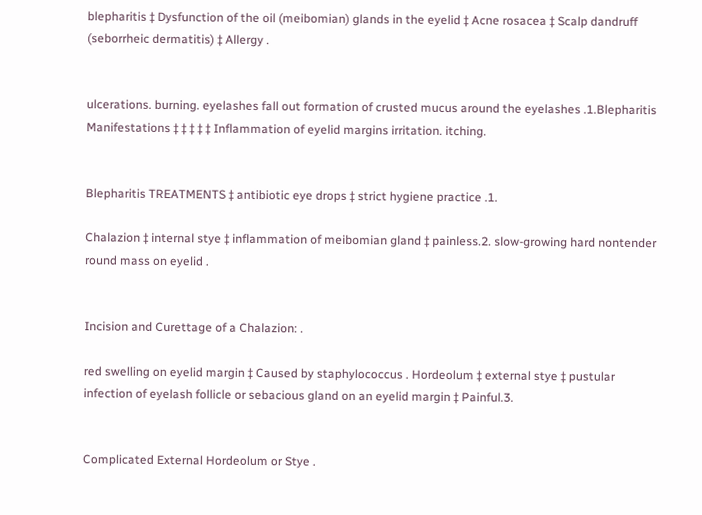blepharitis ‡ Dysfunction of the oil (meibomian) glands in the eyelid ‡ Acne rosacea ‡ Scalp dandruff (seborrheic dermatitis) ‡ Allergy .


ulcerations. burning. eyelashes fall out formation of crusted mucus around the eyelashes .1.Blepharitis Manifestations ‡ ‡ ‡ ‡ ‡ Inflammation of eyelid margins irritation. itching.


Blepharitis TREATMENTS ‡ antibiotic eye drops ‡ strict hygiene practice .1.

Chalazion ‡ internal stye ‡ inflammation of meibomian gland ‡ painless.2. slow-growing hard nontender round mass on eyelid .


Incision and Curettage of a Chalazion: .

red swelling on eyelid margin ‡ Caused by staphylococcus . Hordeolum ‡ external stye ‡ pustular infection of eyelash follicle or sebacious gland on an eyelid margin ‡ Painful.3.


Complicated External Hordeolum or Stye .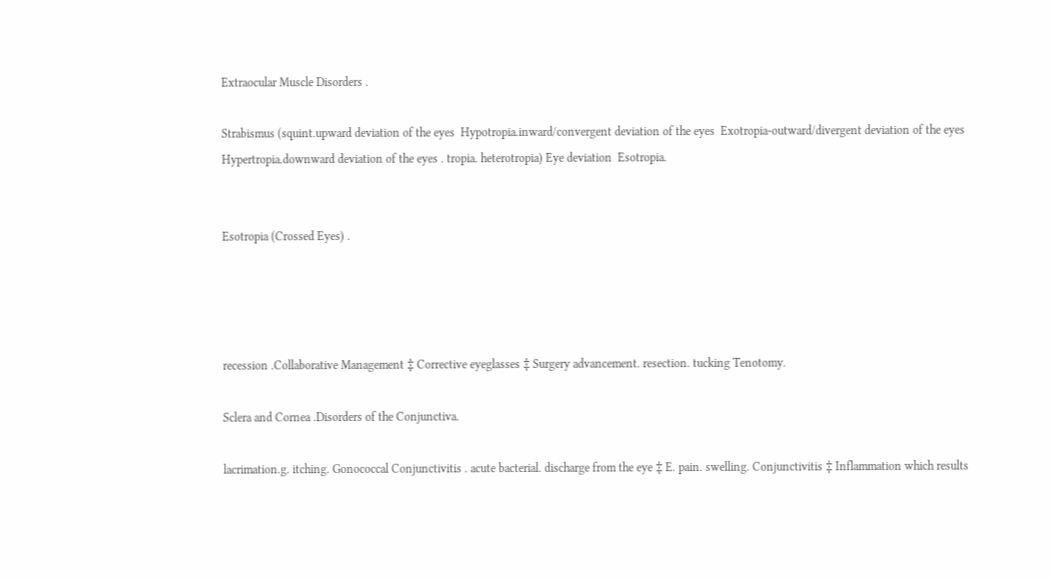Extraocular Muscle Disorders .

Strabismus (squint.upward deviation of the eyes  Hypotropia.inward/convergent deviation of the eyes  Exotropia-outward/divergent deviation of the eyes  Hypertropia.downward deviation of the eyes . tropia. heterotropia) Eye deviation  Esotropia.


Esotropia (Crossed Eyes) .




recession .Collaborative Management ‡ Corrective eyeglasses ‡ Surgery advancement. resection. tucking Tenotomy.

Sclera and Cornea .Disorders of the Conjunctiva.

lacrimation.g. itching. Gonococcal Conjunctivitis . acute bacterial. discharge from the eye ‡ E. pain. swelling. Conjunctivitis ‡ Inflammation which results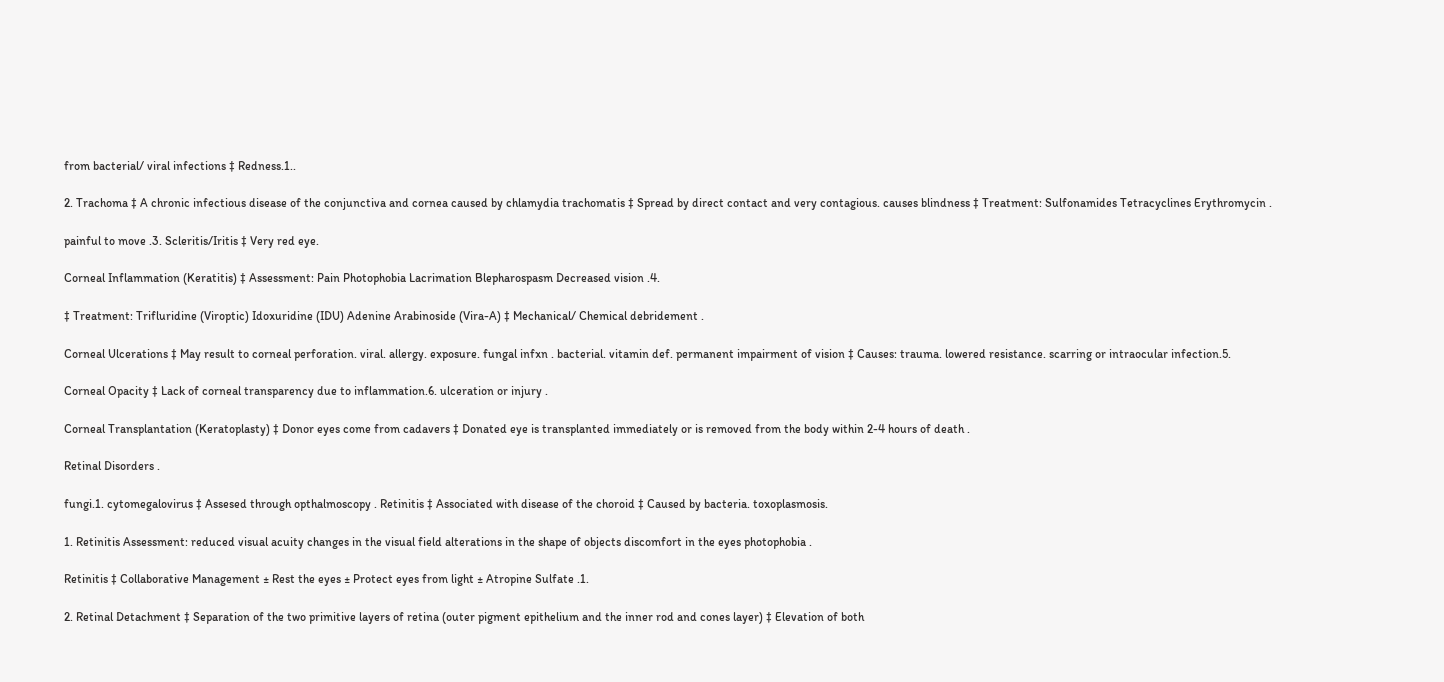from bacterial/ viral infections ‡ Redness.1..

2. Trachoma ‡ A chronic infectious disease of the conjunctiva and cornea caused by chlamydia trachomatis ‡ Spread by direct contact and very contagious. causes blindness ‡ Treatment: Sulfonamides Tetracyclines Erythromycin .

painful to move .3. Scleritis/Iritis ‡ Very red eye.

Corneal Inflammation (Keratitis) ‡ Assessment: Pain Photophobia Lacrimation Blepharospasm Decreased vision .4.

‡ Treatment: Trifluridine (Viroptic) Idoxuridine (IDU) Adenine Arabinoside (Vira-A) ‡ Mechanical/ Chemical debridement .

Corneal Ulcerations ‡ May result to corneal perforation. viral. allergy. exposure. fungal infxn . bacterial. vitamin def. permanent impairment of vision ‡ Causes: trauma. lowered resistance. scarring or intraocular infection.5.

Corneal Opacity ‡ Lack of corneal transparency due to inflammation.6. ulceration or injury .

Corneal Transplantation (Keratoplasty) ‡ Donor eyes come from cadavers ‡ Donated eye is transplanted immediately or is removed from the body within 2-4 hours of death .

Retinal Disorders .

fungi.1. cytomegalovirus ‡ Assesed through opthalmoscopy . Retinitis ‡ Associated with disease of the choroid ‡ Caused by bacteria. toxoplasmosis.

1. Retinitis Assessment: reduced visual acuity changes in the visual field alterations in the shape of objects discomfort in the eyes photophobia .

Retinitis ‡ Collaborative Management ± Rest the eyes ± Protect eyes from light ± Atropine Sulfate .1.

2. Retinal Detachment ‡ Separation of the two primitive layers of retina (outer pigment epithelium and the inner rod and cones layer) ‡ Elevation of both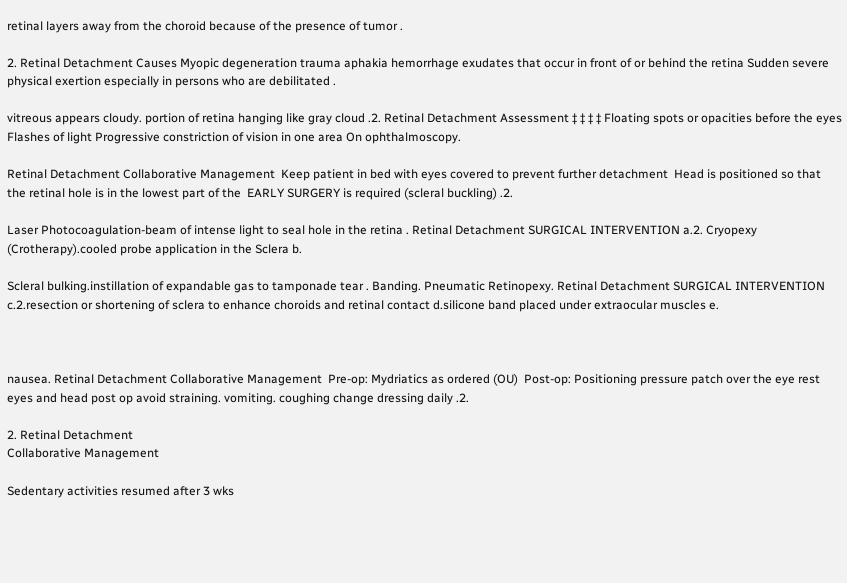retinal layers away from the choroid because of the presence of tumor .

2. Retinal Detachment Causes Myopic degeneration trauma aphakia hemorrhage exudates that occur in front of or behind the retina Sudden severe physical exertion especially in persons who are debilitated .

vitreous appears cloudy. portion of retina hanging like gray cloud .2. Retinal Detachment Assessment ‡ ‡ ‡ ‡ Floating spots or opacities before the eyes Flashes of light Progressive constriction of vision in one area On ophthalmoscopy.

Retinal Detachment Collaborative Management  Keep patient in bed with eyes covered to prevent further detachment  Head is positioned so that the retinal hole is in the lowest part of the  EARLY SURGERY is required (scleral buckling) .2.

Laser Photocoagulation-beam of intense light to seal hole in the retina . Retinal Detachment SURGICAL INTERVENTION a.2. Cryopexy (Crotherapy).cooled probe application in the Sclera b.

Scleral bulking.instillation of expandable gas to tamponade tear . Banding. Pneumatic Retinopexy. Retinal Detachment SURGICAL INTERVENTION c.2.resection or shortening of sclera to enhance choroids and retinal contact d.silicone band placed under extraocular muscles e.



nausea. Retinal Detachment Collaborative Management  Pre-op: Mydriatics as ordered (OU)  Post-op: Positioning pressure patch over the eye rest eyes and head post op avoid straining. vomiting. coughing change dressing daily .2.

2. Retinal Detachment
Collaborative Management

Sedentary activities resumed after 3 wks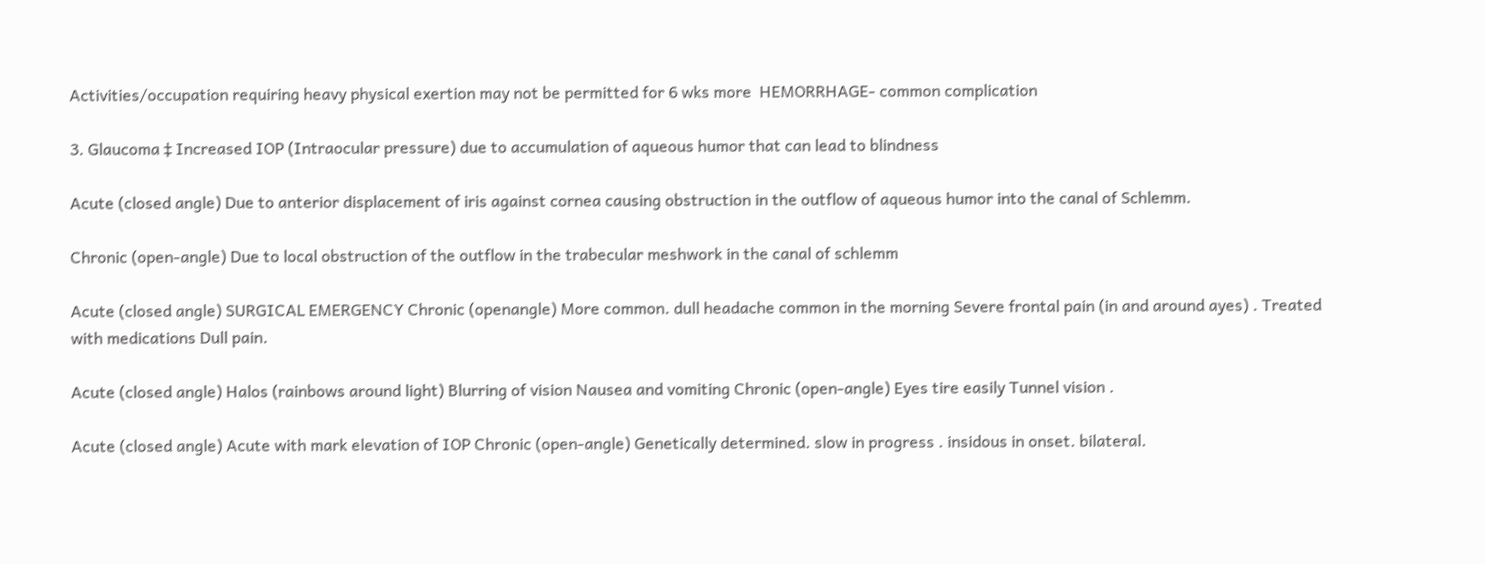Activities/occupation requiring heavy physical exertion may not be permitted for 6 wks more  HEMORRHAGE- common complication

3. Glaucoma ‡ Increased IOP (Intraocular pressure) due to accumulation of aqueous humor that can lead to blindness

Acute (closed angle) Due to anterior displacement of iris against cornea causing obstruction in the outflow of aqueous humor into the canal of Schlemm.

Chronic (open-angle) Due to local obstruction of the outflow in the trabecular meshwork in the canal of schlemm

Acute (closed angle) SURGICAL EMERGENCY Chronic (openangle) More common. dull headache common in the morning Severe frontal pain (in and around ayes) . Treated with medications Dull pain.

Acute (closed angle) Halos (rainbows around light) Blurring of vision Nausea and vomiting Chronic (open-angle) Eyes tire easily Tunnel vision .

Acute (closed angle) Acute with mark elevation of IOP Chronic (open-angle) Genetically determined. slow in progress . insidous in onset. bilateral.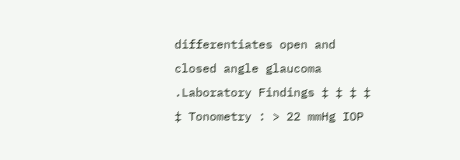differentiates open and closed angle glaucoma .Laboratory Findings ‡ ‡ ‡ ‡ ‡ Tonometry : > 22 mmHg IOP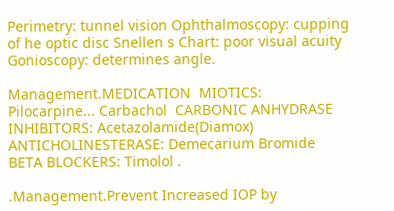Perimetry: tunnel vision Ophthalmoscopy: cupping of he optic disc Snellen s Chart: poor visual acuity Gonioscopy: determines angle.

Management.MEDICATION  MIOTICS: Pilocarpine... Carbachol  CARBONIC ANHYDRASE INHIBITORS: Acetazolamide(Diamox)  ANTICHOLINESTERASE: Demecarium Bromide  BETA BLOCKERS: Timolol .

.Management.Prevent Increased IOP by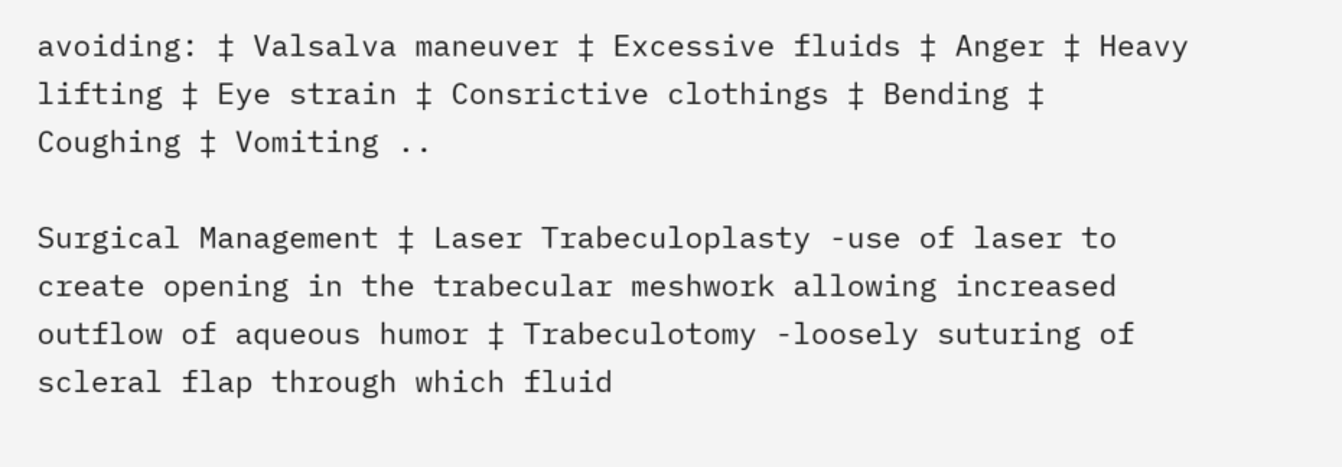avoiding: ‡ Valsalva maneuver ‡ Excessive fluids ‡ Anger ‡ Heavy lifting ‡ Eye strain ‡ Consrictive clothings ‡ Bending ‡ Coughing ‡ Vomiting ..

Surgical Management ‡ Laser Trabeculoplasty -use of laser to create opening in the trabecular meshwork allowing increased outflow of aqueous humor ‡ Trabeculotomy -loosely suturing of scleral flap through which fluid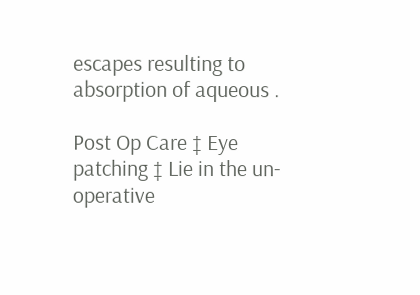escapes resulting to absorption of aqueous .

Post Op Care ‡ Eye patching ‡ Lie in the un-operative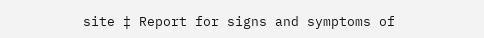site ‡ Report for signs and symptoms of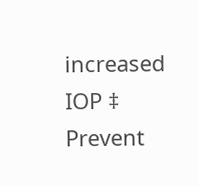increased IOP ‡ Prevent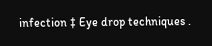infection ‡ Eye drop techniques .